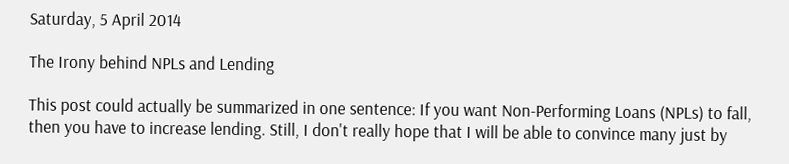Saturday, 5 April 2014

The Irony behind NPLs and Lending

This post could actually be summarized in one sentence: If you want Non-Performing Loans (NPLs) to fall, then you have to increase lending. Still, I don't really hope that I will be able to convince many just by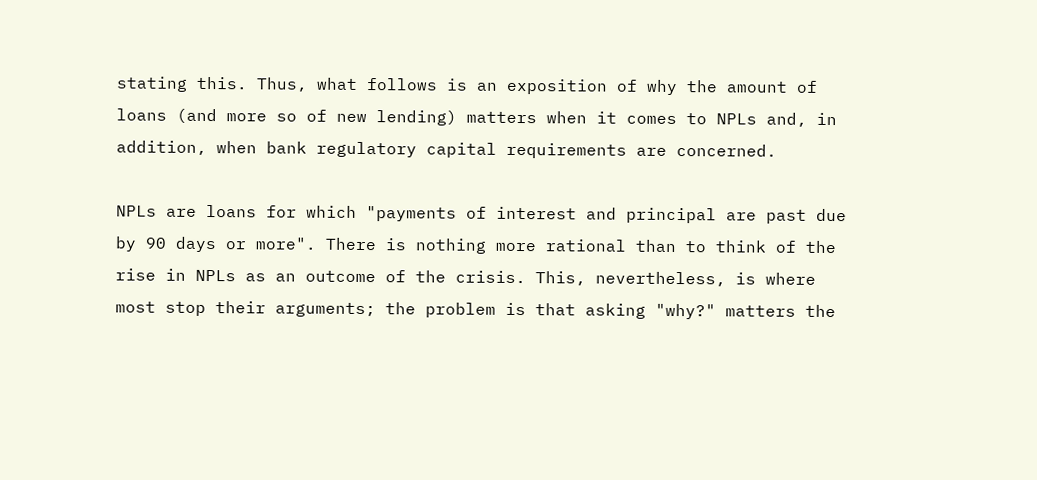stating this. Thus, what follows is an exposition of why the amount of loans (and more so of new lending) matters when it comes to NPLs and, in addition, when bank regulatory capital requirements are concerned.

NPLs are loans for which "payments of interest and principal are past due by 90 days or more". There is nothing more rational than to think of the rise in NPLs as an outcome of the crisis. This, nevertheless, is where most stop their arguments; the problem is that asking "why?" matters the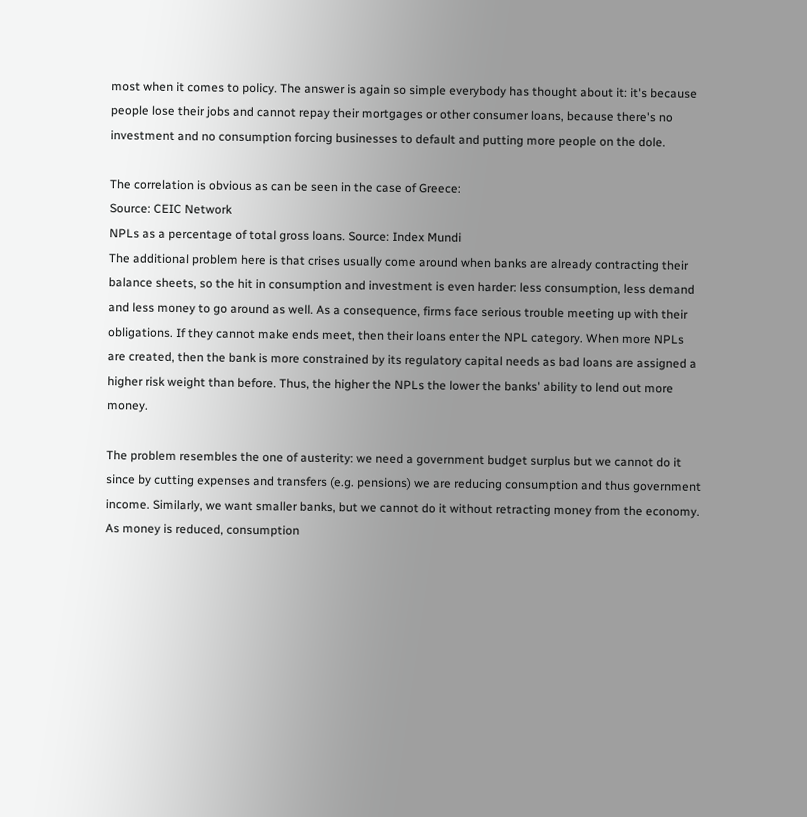most when it comes to policy. The answer is again so simple everybody has thought about it: it's because people lose their jobs and cannot repay their mortgages or other consumer loans, because there's no investment and no consumption forcing businesses to default and putting more people on the dole.

The correlation is obvious as can be seen in the case of Greece:
Source: CEIC Network
NPLs as a percentage of total gross loans. Source: Index Mundi
The additional problem here is that crises usually come around when banks are already contracting their balance sheets, so the hit in consumption and investment is even harder: less consumption, less demand and less money to go around as well. As a consequence, firms face serious trouble meeting up with their obligations. If they cannot make ends meet, then their loans enter the NPL category. When more NPLs are created, then the bank is more constrained by its regulatory capital needs as bad loans are assigned a higher risk weight than before. Thus, the higher the NPLs the lower the banks' ability to lend out more money.

The problem resembles the one of austerity: we need a government budget surplus but we cannot do it since by cutting expenses and transfers (e.g. pensions) we are reducing consumption and thus government income. Similarly, we want smaller banks, but we cannot do it without retracting money from the economy. As money is reduced, consumption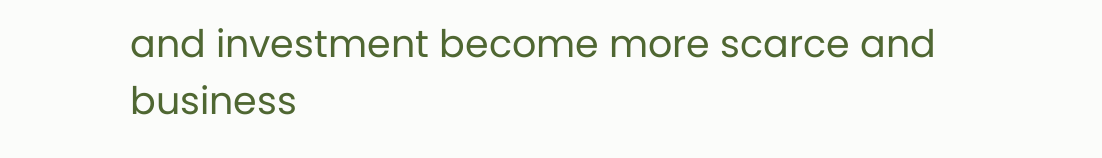and investment become more scarce and business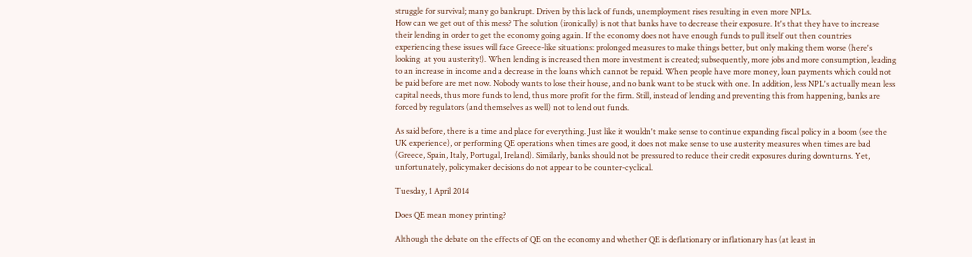struggle for survival; many go bankrupt. Driven by this lack of funds, unemployment rises resulting in even more NPLs.
How can we get out of this mess? The solution (ironically) is not that banks have to decrease their exposure. It's that they have to increase their lending in order to get the economy going again. If the economy does not have enough funds to pull itself out then countries experiencing these issues will face Greece-like situations: prolonged measures to make things better, but only making them worse (here's looking  at you austerity!). When lending is increased then more investment is created; subsequently, more jobs and more consumption, leading to an increase in income and a decrease in the loans which cannot be repaid. When people have more money, loan payments which could not be paid before are met now. Nobody wants to lose their house, and no bank want to be stuck with one. In addition, less NPL's actually mean less capital needs, thus more funds to lend, thus more profit for the firm. Still, instead of lending and preventing this from happening, banks are forced by regulators (and themselves as well) not to lend out funds.

As said before, there is a time and place for everything. Just like it wouldn't make sense to continue expanding fiscal policy in a boom (see the UK experience), or performing QE operations when times are good, it does not make sense to use austerity measures when times are bad (Greece, Spain, Italy, Portugal, Ireland). Similarly, banks should not be pressured to reduce their credit exposures during downturns. Yet, unfortunately, policymaker decisions do not appear to be counter-cyclical.

Tuesday, 1 April 2014

Does QE mean money printing?

Although the debate on the effects of QE on the economy and whether QE is deflationary or inflationary has (at least in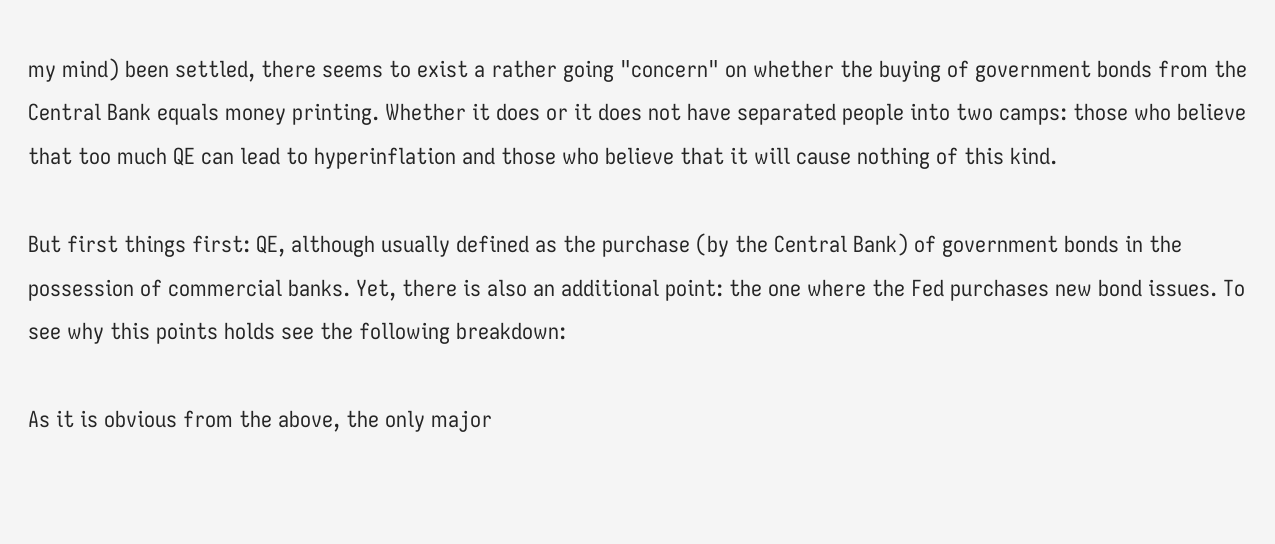my mind) been settled, there seems to exist a rather going "concern" on whether the buying of government bonds from the Central Bank equals money printing. Whether it does or it does not have separated people into two camps: those who believe that too much QE can lead to hyperinflation and those who believe that it will cause nothing of this kind.

But first things first: QE, although usually defined as the purchase (by the Central Bank) of government bonds in the possession of commercial banks. Yet, there is also an additional point: the one where the Fed purchases new bond issues. To see why this points holds see the following breakdown:

As it is obvious from the above, the only major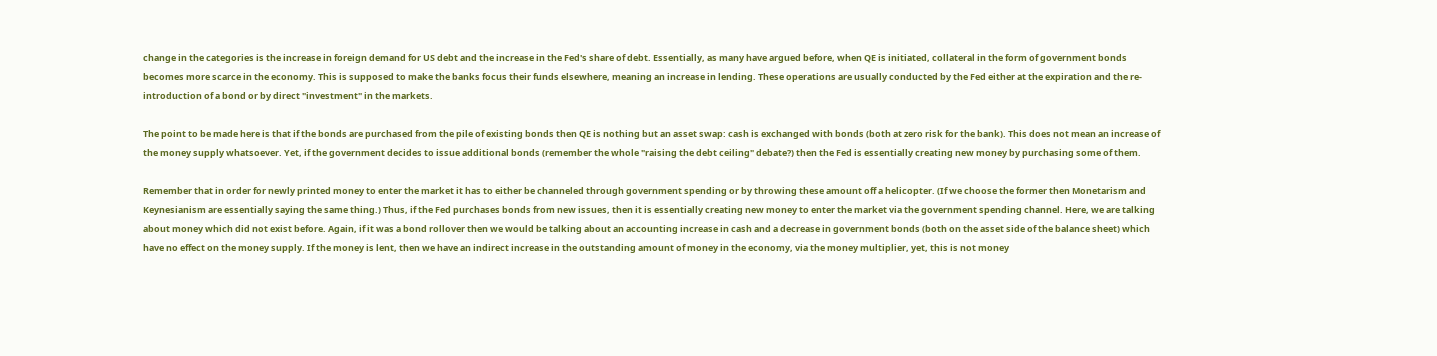change in the categories is the increase in foreign demand for US debt and the increase in the Fed's share of debt. Essentially, as many have argued before, when QE is initiated, collateral in the form of government bonds becomes more scarce in the economy. This is supposed to make the banks focus their funds elsewhere, meaning an increase in lending. These operations are usually conducted by the Fed either at the expiration and the re-introduction of a bond or by direct "investment" in the markets.

The point to be made here is that if the bonds are purchased from the pile of existing bonds then QE is nothing but an asset swap: cash is exchanged with bonds (both at zero risk for the bank). This does not mean an increase of the money supply whatsoever. Yet, if the government decides to issue additional bonds (remember the whole "raising the debt ceiling" debate?) then the Fed is essentially creating new money by purchasing some of them.

Remember that in order for newly printed money to enter the market it has to either be channeled through government spending or by throwing these amount off a helicopter. (If we choose the former then Monetarism and Keynesianism are essentially saying the same thing.) Thus, if the Fed purchases bonds from new issues, then it is essentially creating new money to enter the market via the government spending channel. Here, we are talking about money which did not exist before. Again, if it was a bond rollover then we would be talking about an accounting increase in cash and a decrease in government bonds (both on the asset side of the balance sheet) which have no effect on the money supply. If the money is lent, then we have an indirect increase in the outstanding amount of money in the economy, via the money multiplier, yet, this is not money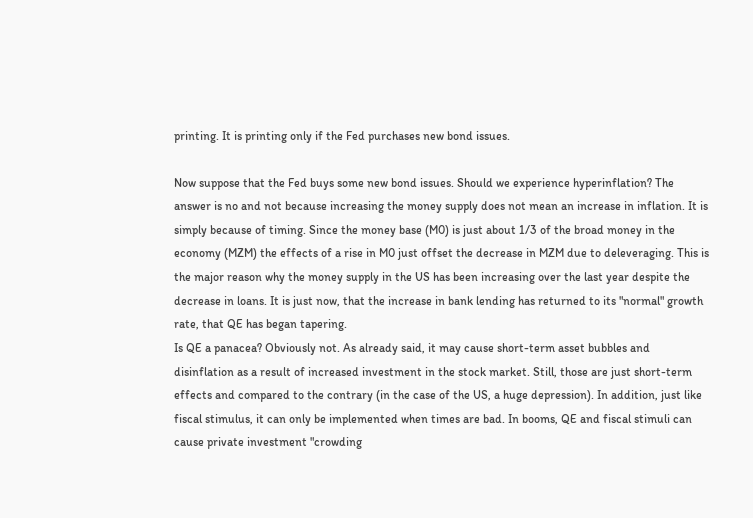printing. It is printing only if the Fed purchases new bond issues.

Now suppose that the Fed buys some new bond issues. Should we experience hyperinflation? The answer is no and not because increasing the money supply does not mean an increase in inflation. It is simply because of timing. Since the money base (M0) is just about 1/3 of the broad money in the economy (MZM) the effects of a rise in M0 just offset the decrease in MZM due to deleveraging. This is the major reason why the money supply in the US has been increasing over the last year despite the decrease in loans. It is just now, that the increase in bank lending has returned to its "normal" growth rate, that QE has began tapering.
Is QE a panacea? Obviously not. As already said, it may cause short-term asset bubbles and disinflation as a result of increased investment in the stock market. Still, those are just short-term effects and compared to the contrary (in the case of the US, a huge depression). In addition, just like fiscal stimulus, it can only be implemented when times are bad. In booms, QE and fiscal stimuli can cause private investment "crowding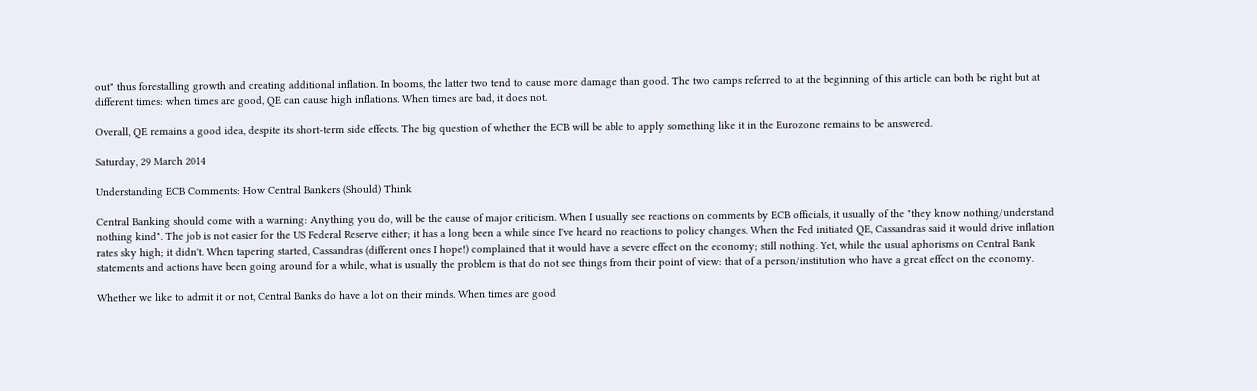out" thus forestalling growth and creating additional inflation. In booms, the latter two tend to cause more damage than good. The two camps referred to at the beginning of this article can both be right but at different times: when times are good, QE can cause high inflations. When times are bad, it does not.

Overall, QE remains a good idea, despite its short-term side effects. The big question of whether the ECB will be able to apply something like it in the Eurozone remains to be answered.

Saturday, 29 March 2014

Understanding ECB Comments: How Central Bankers (Should) Think

Central Banking should come with a warning: Anything you do, will be the cause of major criticism. When I usually see reactions on comments by ECB officials, it usually of the "they know nothing/understand nothing kind". The job is not easier for the US Federal Reserve either; it has a long been a while since I've heard no reactions to policy changes. When the Fed initiated QE, Cassandras said it would drive inflation rates sky high; it didn't. When tapering started, Cassandras (different ones I hope!) complained that it would have a severe effect on the economy; still nothing. Yet, while the usual aphorisms on Central Bank statements and actions have been going around for a while, what is usually the problem is that do not see things from their point of view: that of a person/institution who have a great effect on the economy.

Whether we like to admit it or not, Central Banks do have a lot on their minds. When times are good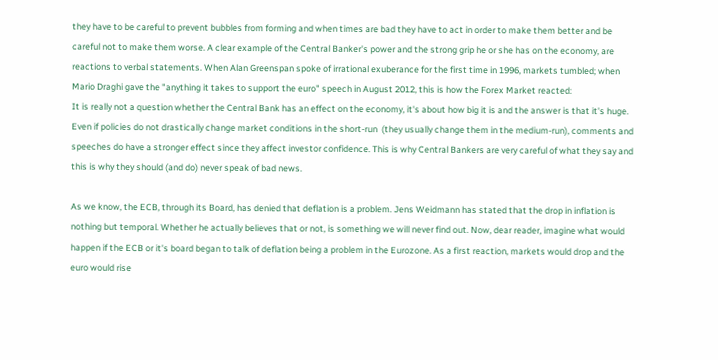they have to be careful to prevent bubbles from forming and when times are bad they have to act in order to make them better and be careful not to make them worse. A clear example of the Central Banker's power and the strong grip he or she has on the economy, are reactions to verbal statements. When Alan Greenspan spoke of irrational exuberance for the first time in 1996, markets tumbled; when Mario Draghi gave the "anything it takes to support the euro" speech in August 2012, this is how the Forex Market reacted:
It is really not a question whether the Central Bank has an effect on the economy, it's about how big it is and the answer is that it's huge. Even if policies do not drastically change market conditions in the short-run  (they usually change them in the medium-run), comments and speeches do have a stronger effect since they affect investor confidence. This is why Central Bankers are very careful of what they say and this is why they should (and do) never speak of bad news.

As we know, the ECB, through its Board, has denied that deflation is a problem. Jens Weidmann has stated that the drop in inflation is nothing but temporal. Whether he actually believes that or not, is something we will never find out. Now, dear reader, imagine what would happen if the ECB or it's board began to talk of deflation being a problem in the Eurozone. As a first reaction, markets would drop and the euro would rise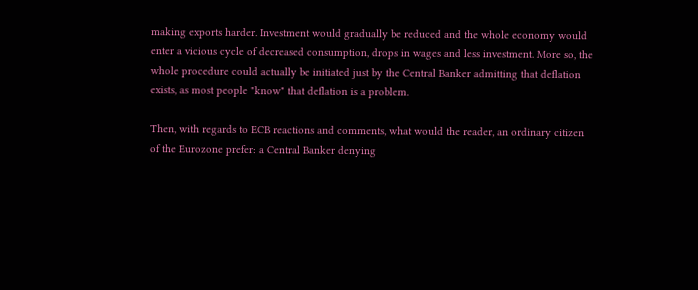making exports harder. Investment would gradually be reduced and the whole economy would enter a vicious cycle of decreased consumption, drops in wages and less investment. More so, the whole procedure could actually be initiated just by the Central Banker admitting that deflation exists, as most people "know" that deflation is a problem.

Then, with regards to ECB reactions and comments, what would the reader, an ordinary citizen of the Eurozone prefer: a Central Banker denying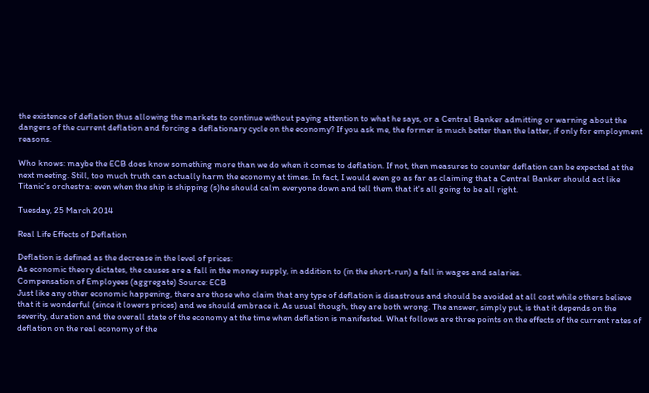the existence of deflation thus allowing the markets to continue without paying attention to what he says, or a Central Banker admitting or warning about the dangers of the current deflation and forcing a deflationary cycle on the economy? If you ask me, the former is much better than the latter, if only for employment reasons.

Who knows: maybe the ECB does know something more than we do when it comes to deflation. If not, then measures to counter deflation can be expected at the next meeting. Still, too much truth can actually harm the economy at times. In fact, I would even go as far as claiming that a Central Banker should act like Titanic's orchestra: even when the ship is shipping (s)he should calm everyone down and tell them that it's all going to be all right.

Tuesday, 25 March 2014

Real Life Effects of Deflation

Deflation is defined as the decrease in the level of prices:
As economic theory dictates, the causes are a fall in the money supply, in addition to (in the short-run) a fall in wages and salaries.
Compensation of Employees (aggregate) Source: ECB
Just like any other economic happening, there are those who claim that any type of deflation is disastrous and should be avoided at all cost while others believe that it is wonderful (since it lowers prices) and we should embrace it. As usual though, they are both wrong. The answer, simply put, is that it depends on the severity, duration and the overall state of the economy at the time when deflation is manifested. What follows are three points on the effects of the current rates of deflation on the real economy of the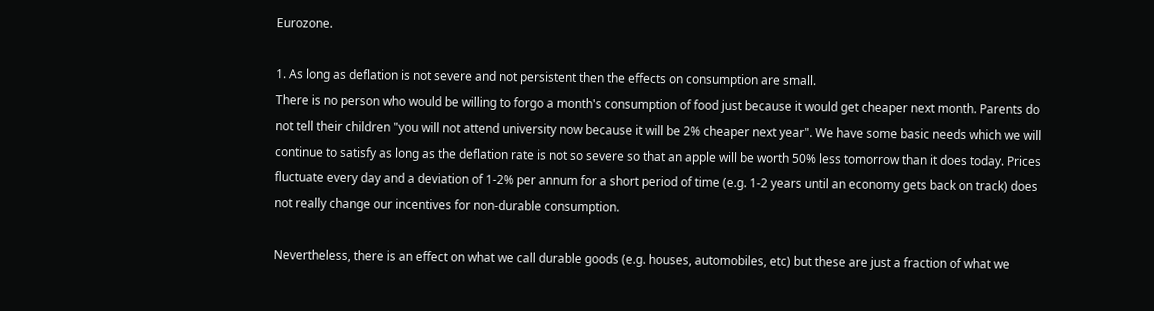Eurozone.

1. As long as deflation is not severe and not persistent then the effects on consumption are small.
There is no person who would be willing to forgo a month's consumption of food just because it would get cheaper next month. Parents do not tell their children "you will not attend university now because it will be 2% cheaper next year". We have some basic needs which we will continue to satisfy as long as the deflation rate is not so severe so that an apple will be worth 50% less tomorrow than it does today. Prices fluctuate every day and a deviation of 1-2% per annum for a short period of time (e.g. 1-2 years until an economy gets back on track) does not really change our incentives for non-durable consumption.

Nevertheless, there is an effect on what we call durable goods (e.g. houses, automobiles, etc) but these are just a fraction of what we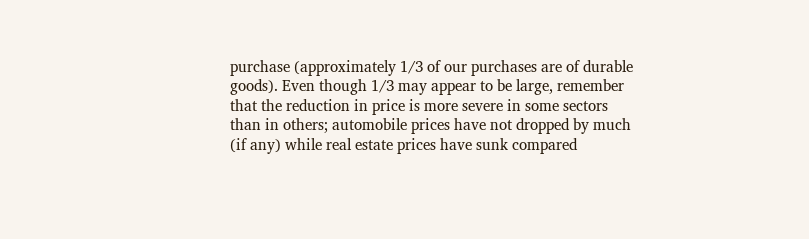purchase (approximately 1/3 of our purchases are of durable goods). Even though 1/3 may appear to be large, remember that the reduction in price is more severe in some sectors than in others; automobile prices have not dropped by much (if any) while real estate prices have sunk compared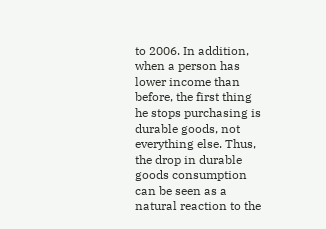to 2006. In addition, when a person has lower income than before, the first thing he stops purchasing is durable goods, not everything else. Thus, the drop in durable goods consumption can be seen as a natural reaction to the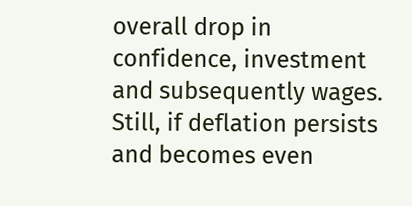overall drop in confidence, investment and subsequently wages. Still, if deflation persists and becomes even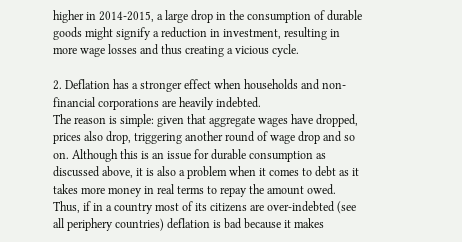higher in 2014-2015, a large drop in the consumption of durable goods might signify a reduction in investment, resulting in more wage losses and thus creating a vicious cycle.

2. Deflation has a stronger effect when households and non-financial corporations are heavily indebted.
The reason is simple: given that aggregate wages have dropped, prices also drop, triggering another round of wage drop and so on. Although this is an issue for durable consumption as discussed above, it is also a problem when it comes to debt as it takes more money in real terms to repay the amount owed. Thus, if in a country most of its citizens are over-indebted (see all periphery countries) deflation is bad because it makes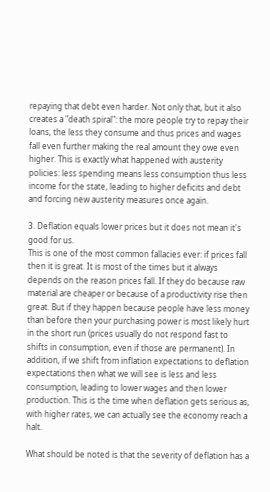repaying that debt even harder. Not only that, but it also creates a "death spiral": the more people try to repay their loans, the less they consume and thus prices and wages fall even further making the real amount they owe even higher. This is exactly what happened with austerity policies: less spending means less consumption thus less income for the state, leading to higher deficits and debt and forcing new austerity measures once again.

3. Deflation equals lower prices but it does not mean it's good for us.
This is one of the most common fallacies ever: if prices fall then it is great. It is most of the times but it always depends on the reason prices fall. If they do because raw material are cheaper or because of a productivity rise then great. But if they happen because people have less money than before then your purchasing power is most likely hurt in the short run (prices usually do not respond fast to shifts in consumption, even if those are permanent). In addition, if we shift from inflation expectations to deflation expectations then what we will see is less and less consumption, leading to lower wages and then lower production. This is the time when deflation gets serious as, with higher rates, we can actually see the economy reach a halt.

What should be noted is that the severity of deflation has a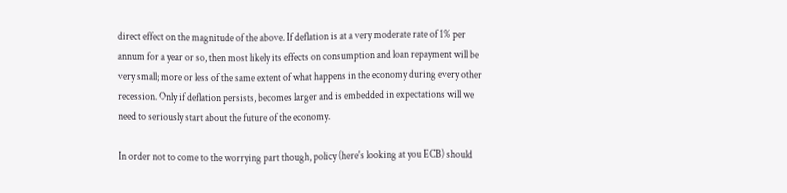direct effect on the magnitude of the above. If deflation is at a very moderate rate of 1% per annum for a year or so, then most likely its effects on consumption and loan repayment will be very small; more or less of the same extent of what happens in the economy during every other recession. Only if deflation persists, becomes larger and is embedded in expectations will we need to seriously start about the future of the economy.

In order not to come to the worrying part though, policy (here's looking at you ECB) should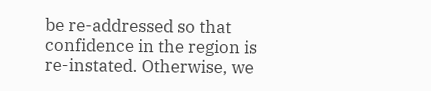be re-addressed so that confidence in the region is re-instated. Otherwise, we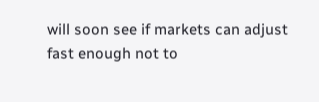will soon see if markets can adjust fast enough not to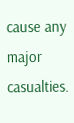cause any major casualties.